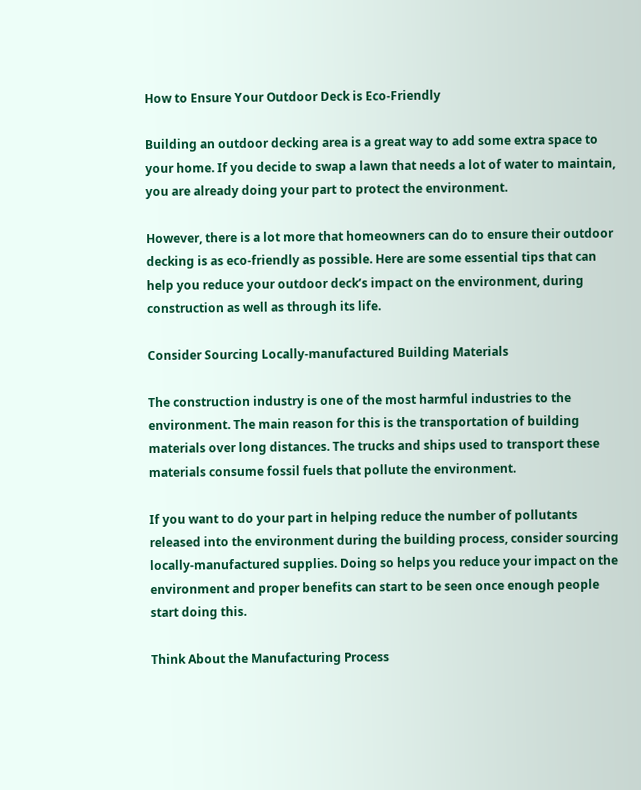How to Ensure Your Outdoor Deck is Eco-Friendly

Building an outdoor decking area is a great way to add some extra space to your home. If you decide to swap a lawn that needs a lot of water to maintain, you are already doing your part to protect the environment.

However, there is a lot more that homeowners can do to ensure their outdoor decking is as eco-friendly as possible. Here are some essential tips that can help you reduce your outdoor deck’s impact on the environment, during construction as well as through its life.

Consider Sourcing Locally-manufactured Building Materials

The construction industry is one of the most harmful industries to the environment. The main reason for this is the transportation of building materials over long distances. The trucks and ships used to transport these materials consume fossil fuels that pollute the environment.

If you want to do your part in helping reduce the number of pollutants released into the environment during the building process, consider sourcing locally-manufactured supplies. Doing so helps you reduce your impact on the environment and proper benefits can start to be seen once enough people start doing this.

Think About the Manufacturing Process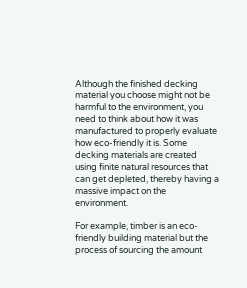Although the finished decking material you choose might not be harmful to the environment, you need to think about how it was manufactured to properly evaluate how eco-friendly it is. Some decking materials are created using finite natural resources that can get depleted, thereby having a massive impact on the environment.

For example, timber is an eco-friendly building material but the process of sourcing the amount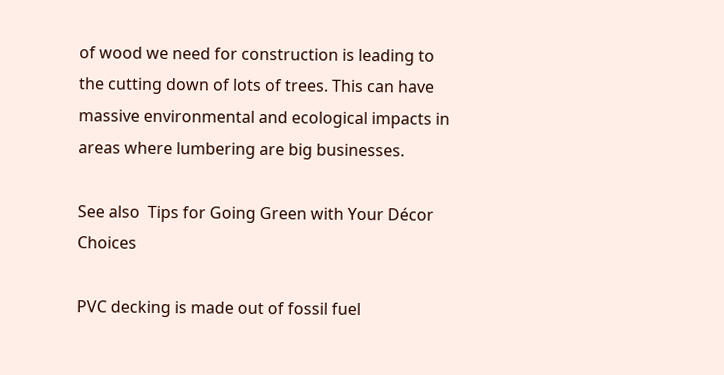of wood we need for construction is leading to the cutting down of lots of trees. This can have massive environmental and ecological impacts in areas where lumbering are big businesses.

See also  Tips for Going Green with Your Décor Choices

PVC decking is made out of fossil fuel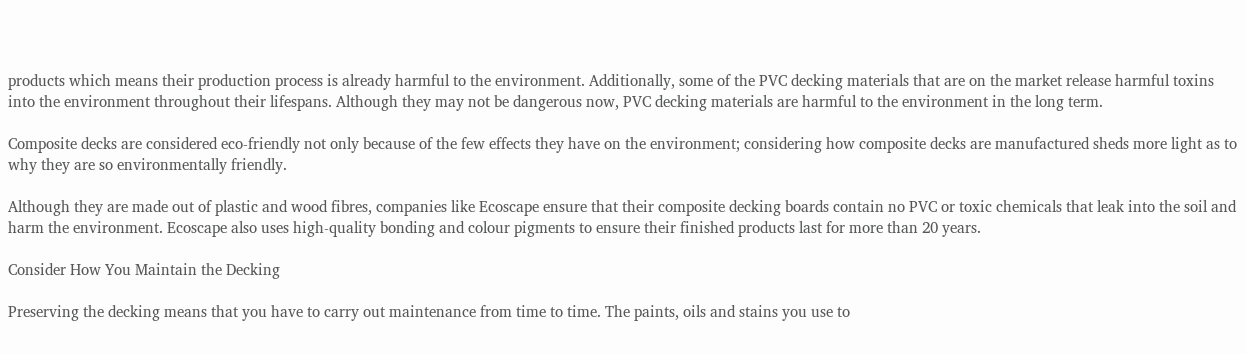products which means their production process is already harmful to the environment. Additionally, some of the PVC decking materials that are on the market release harmful toxins into the environment throughout their lifespans. Although they may not be dangerous now, PVC decking materials are harmful to the environment in the long term.

Composite decks are considered eco-friendly not only because of the few effects they have on the environment; considering how composite decks are manufactured sheds more light as to why they are so environmentally friendly.

Although they are made out of plastic and wood fibres, companies like Ecoscape ensure that their composite decking boards contain no PVC or toxic chemicals that leak into the soil and harm the environment. Ecoscape also uses high-quality bonding and colour pigments to ensure their finished products last for more than 20 years.

Consider How You Maintain the Decking

Preserving the decking means that you have to carry out maintenance from time to time. The paints, oils and stains you use to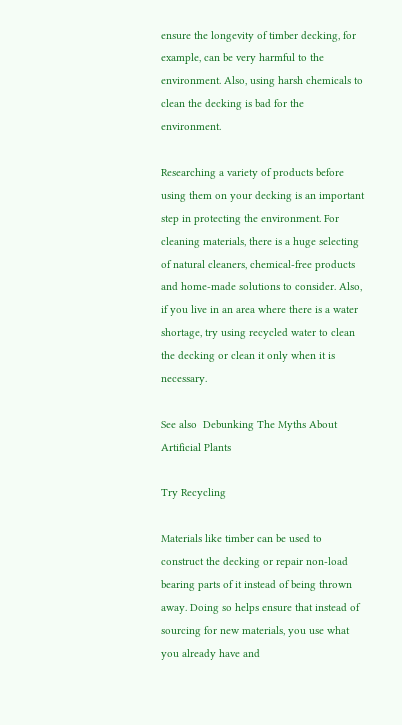ensure the longevity of timber decking, for example, can be very harmful to the environment. Also, using harsh chemicals to clean the decking is bad for the environment.

Researching a variety of products before using them on your decking is an important step in protecting the environment. For cleaning materials, there is a huge selecting of natural cleaners, chemical-free products and home-made solutions to consider. Also, if you live in an area where there is a water shortage, try using recycled water to clean the decking or clean it only when it is necessary.

See also  Debunking The Myths About Artificial Plants

Try Recycling

Materials like timber can be used to construct the decking or repair non-load bearing parts of it instead of being thrown away. Doing so helps ensure that instead of sourcing for new materials, you use what you already have and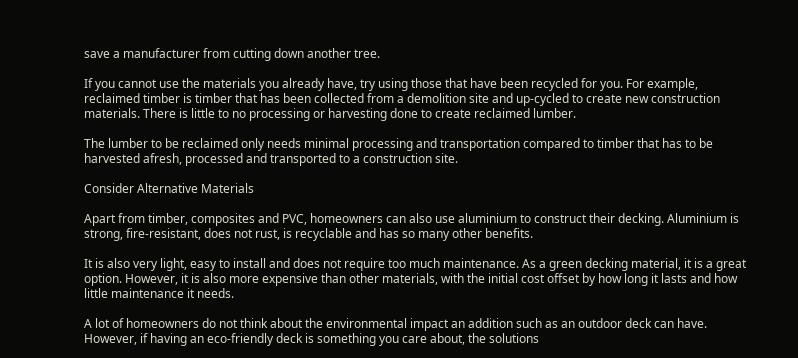save a manufacturer from cutting down another tree.

If you cannot use the materials you already have, try using those that have been recycled for you. For example, reclaimed timber is timber that has been collected from a demolition site and up-cycled to create new construction materials. There is little to no processing or harvesting done to create reclaimed lumber.

The lumber to be reclaimed only needs minimal processing and transportation compared to timber that has to be harvested afresh, processed and transported to a construction site.

Consider Alternative Materials

Apart from timber, composites and PVC, homeowners can also use aluminium to construct their decking. Aluminium is strong, fire-resistant, does not rust, is recyclable and has so many other benefits.

It is also very light, easy to install and does not require too much maintenance. As a green decking material, it is a great option. However, it is also more expensive than other materials, with the initial cost offset by how long it lasts and how little maintenance it needs.

A lot of homeowners do not think about the environmental impact an addition such as an outdoor deck can have. However, if having an eco-friendly deck is something you care about, the solutions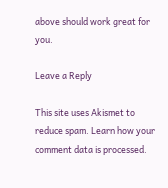above should work great for you.

Leave a Reply

This site uses Akismet to reduce spam. Learn how your comment data is processed.